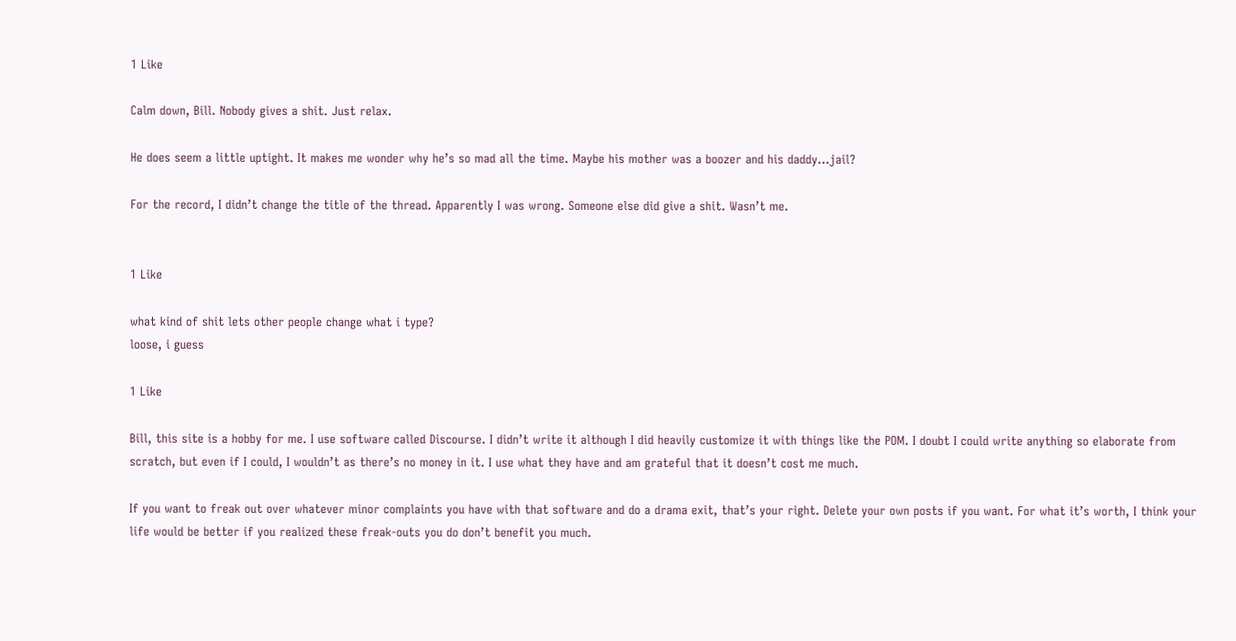1 Like

Calm down, Bill. Nobody gives a shit. Just relax.

He does seem a little uptight. It makes me wonder why he’s so mad all the time. Maybe his mother was a boozer and his daddy…jail?

For the record, I didn’t change the title of the thread. Apparently I was wrong. Someone else did give a shit. Wasn’t me.


1 Like

what kind of shit lets other people change what i type?
loose, i guess

1 Like

Bill, this site is a hobby for me. I use software called Discourse. I didn’t write it although I did heavily customize it with things like the POM. I doubt I could write anything so elaborate from scratch, but even if I could, I wouldn’t as there’s no money in it. I use what they have and am grateful that it doesn’t cost me much.

If you want to freak out over whatever minor complaints you have with that software and do a drama exit, that’s your right. Delete your own posts if you want. For what it’s worth, I think your life would be better if you realized these freak-outs you do don’t benefit you much.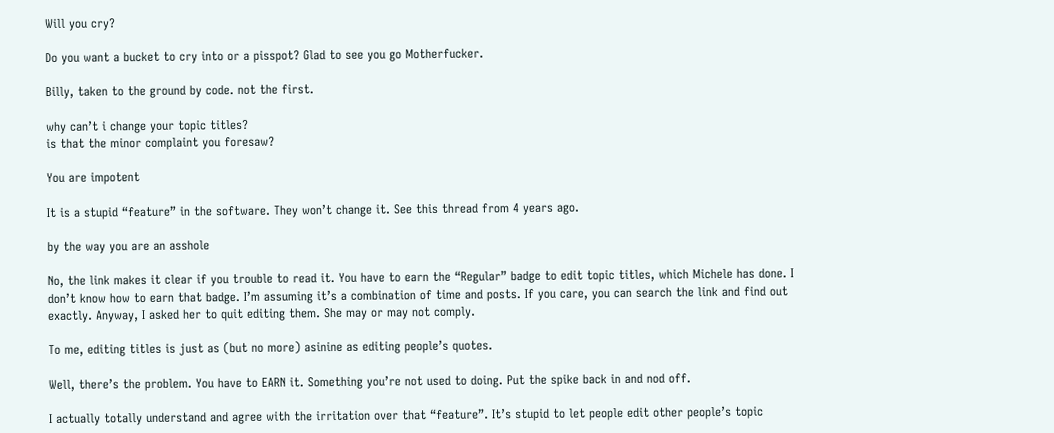Will you cry?

Do you want a bucket to cry into or a pisspot? Glad to see you go Motherfucker.

Billy, taken to the ground by code. not the first.

why can’t i change your topic titles?
is that the minor complaint you foresaw?

You are impotent

It is a stupid “feature” in the software. They won’t change it. See this thread from 4 years ago.

by the way you are an asshole

No, the link makes it clear if you trouble to read it. You have to earn the “Regular” badge to edit topic titles, which Michele has done. I don’t know how to earn that badge. I’m assuming it’s a combination of time and posts. If you care, you can search the link and find out exactly. Anyway, I asked her to quit editing them. She may or may not comply.

To me, editing titles is just as (but no more) asinine as editing people’s quotes.

Well, there’s the problem. You have to EARN it. Something you’re not used to doing. Put the spike back in and nod off.

I actually totally understand and agree with the irritation over that “feature”. It’s stupid to let people edit other people’s topic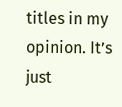titles in my opinion. It’s just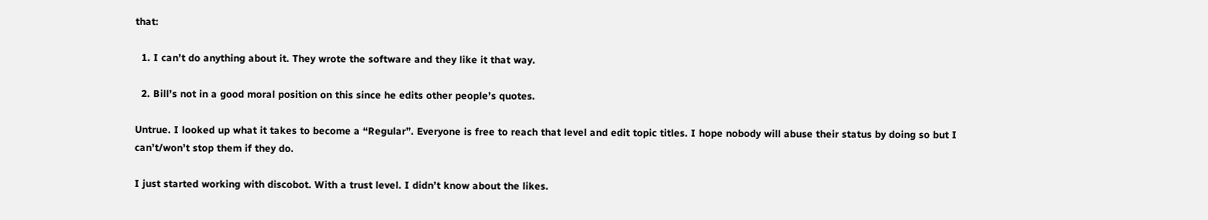that:

  1. I can’t do anything about it. They wrote the software and they like it that way.

  2. Bill’s not in a good moral position on this since he edits other people’s quotes.

Untrue. I looked up what it takes to become a “Regular”. Everyone is free to reach that level and edit topic titles. I hope nobody will abuse their status by doing so but I can’t/won’t stop them if they do.

I just started working with discobot. With a trust level. I didn’t know about the likes.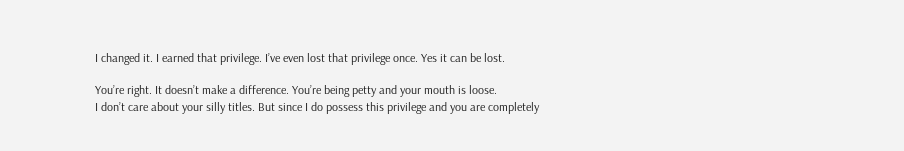I changed it. I earned that privilege. I’ve even lost that privilege once. Yes it can be lost.

You’re right. It doesn’t make a difference. You’re being petty and your mouth is loose.
I don’t care about your silly titles. But since I do possess this privilege and you are completely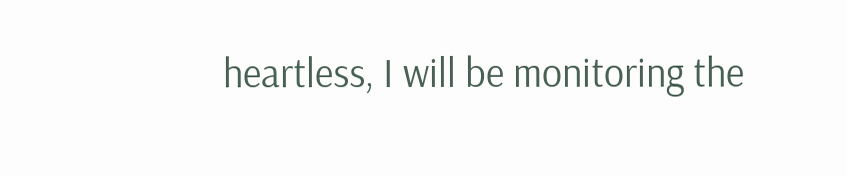heartless, I will be monitoring the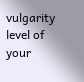vulgarity level of your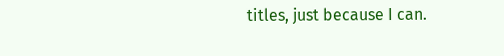titles, just because I can.